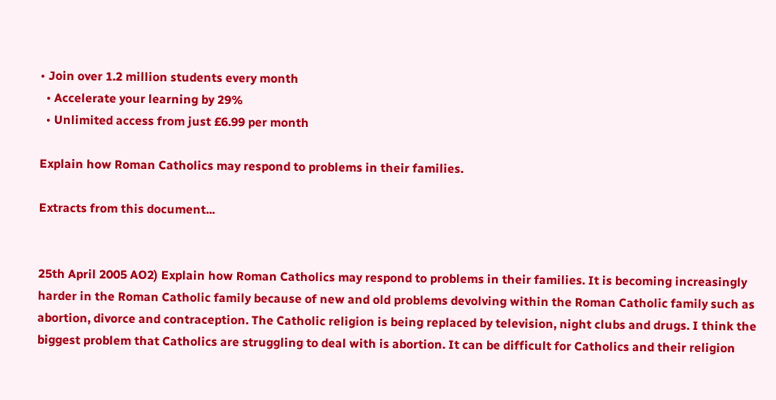• Join over 1.2 million students every month
  • Accelerate your learning by 29%
  • Unlimited access from just £6.99 per month

Explain how Roman Catholics may respond to problems in their families.

Extracts from this document...


25th April 2005 AO2) Explain how Roman Catholics may respond to problems in their families. It is becoming increasingly harder in the Roman Catholic family because of new and old problems devolving within the Roman Catholic family such as abortion, divorce and contraception. The Catholic religion is being replaced by television, night clubs and drugs. I think the biggest problem that Catholics are struggling to deal with is abortion. It can be difficult for Catholics and their religion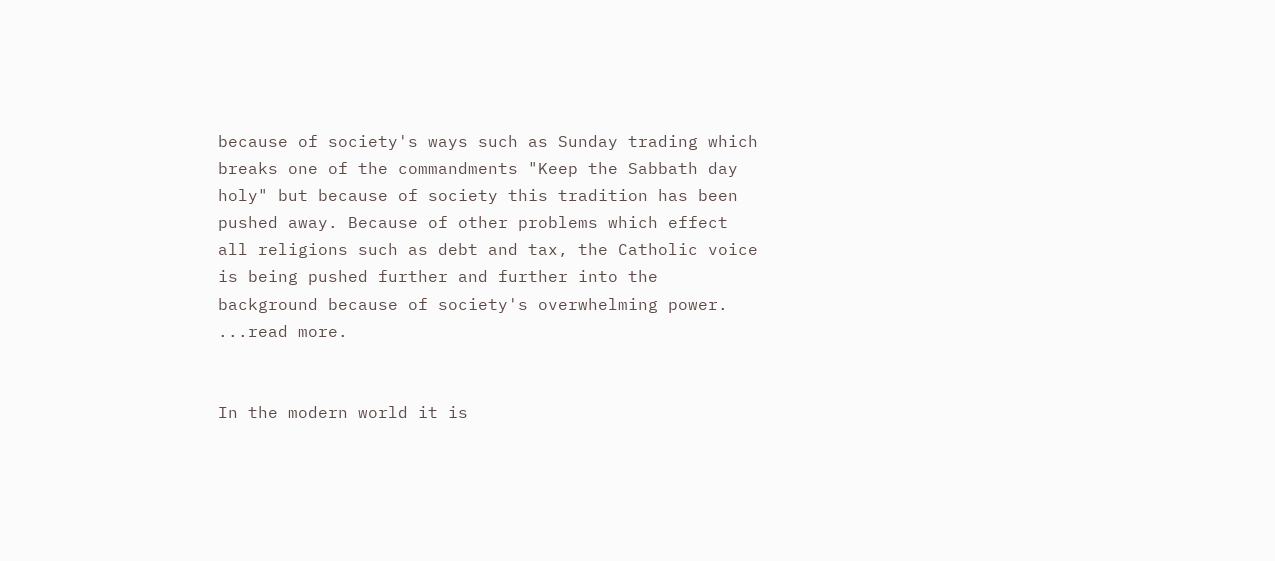because of society's ways such as Sunday trading which breaks one of the commandments "Keep the Sabbath day holy" but because of society this tradition has been pushed away. Because of other problems which effect all religions such as debt and tax, the Catholic voice is being pushed further and further into the background because of society's overwhelming power. ...read more.


In the modern world it is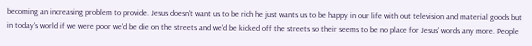becoming an increasing problem to provide. Jesus doesn't want us to be rich he just wants us to be happy in our life with out television and material goods but in today's world if we were poor we'd be die on the streets and we'd be kicked off the streets so their seems to be no place for Jesus' words any more. People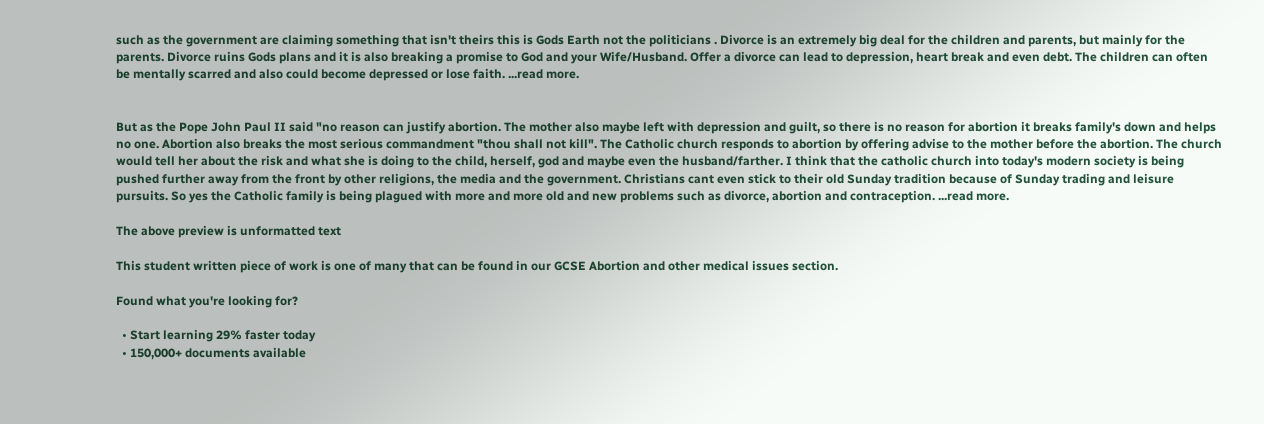such as the government are claiming something that isn't theirs this is Gods Earth not the politicians . Divorce is an extremely big deal for the children and parents, but mainly for the parents. Divorce ruins Gods plans and it is also breaking a promise to God and your Wife/Husband. Offer a divorce can lead to depression, heart break and even debt. The children can often be mentally scarred and also could become depressed or lose faith. ...read more.


But as the Pope John Paul II said "no reason can justify abortion. The mother also maybe left with depression and guilt, so there is no reason for abortion it breaks family's down and helps no one. Abortion also breaks the most serious commandment "thou shall not kill". The Catholic church responds to abortion by offering advise to the mother before the abortion. The church would tell her about the risk and what she is doing to the child, herself, god and maybe even the husband/farther. I think that the catholic church into today's modern society is being pushed further away from the front by other religions, the media and the government. Christians cant even stick to their old Sunday tradition because of Sunday trading and leisure pursuits. So yes the Catholic family is being plagued with more and more old and new problems such as divorce, abortion and contraception. ...read more.

The above preview is unformatted text

This student written piece of work is one of many that can be found in our GCSE Abortion and other medical issues section.

Found what you're looking for?

  • Start learning 29% faster today
  • 150,000+ documents available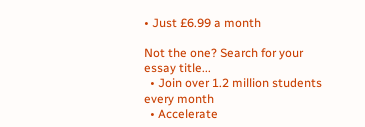• Just £6.99 a month

Not the one? Search for your essay title...
  • Join over 1.2 million students every month
  • Accelerate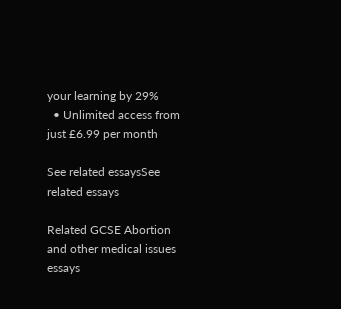your learning by 29%
  • Unlimited access from just £6.99 per month

See related essaysSee related essays

Related GCSE Abortion and other medical issues essays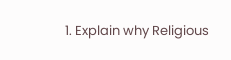1. Explain why Religious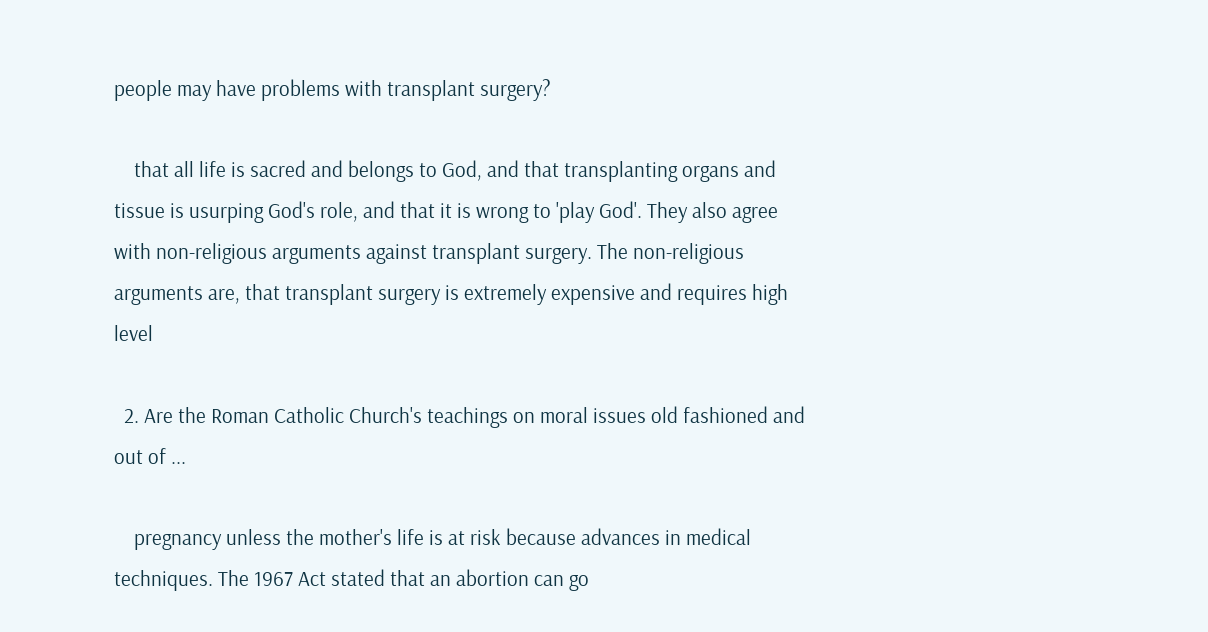people may have problems with transplant surgery?

    that all life is sacred and belongs to God, and that transplanting organs and tissue is usurping God's role, and that it is wrong to 'play God'. They also agree with non-religious arguments against transplant surgery. The non-religious arguments are, that transplant surgery is extremely expensive and requires high level

  2. Are the Roman Catholic Church's teachings on moral issues old fashioned and out of ...

    pregnancy unless the mother's life is at risk because advances in medical techniques. The 1967 Act stated that an abortion can go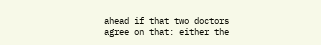ahead if that two doctors agree on that: either the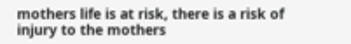mothers life is at risk, there is a risk of injury to the mothers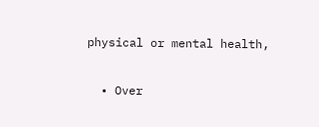physical or mental health,

  • Over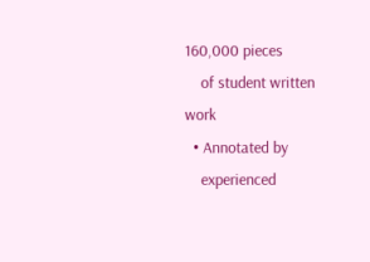160,000 pieces
    of student written work
  • Annotated by
    experienced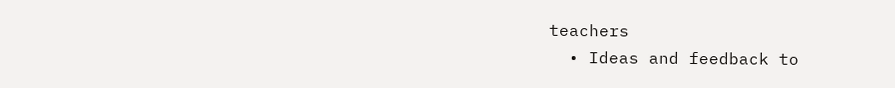teachers
  • Ideas and feedback to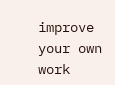improve your own work